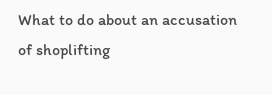What to do about an accusation of shoplifting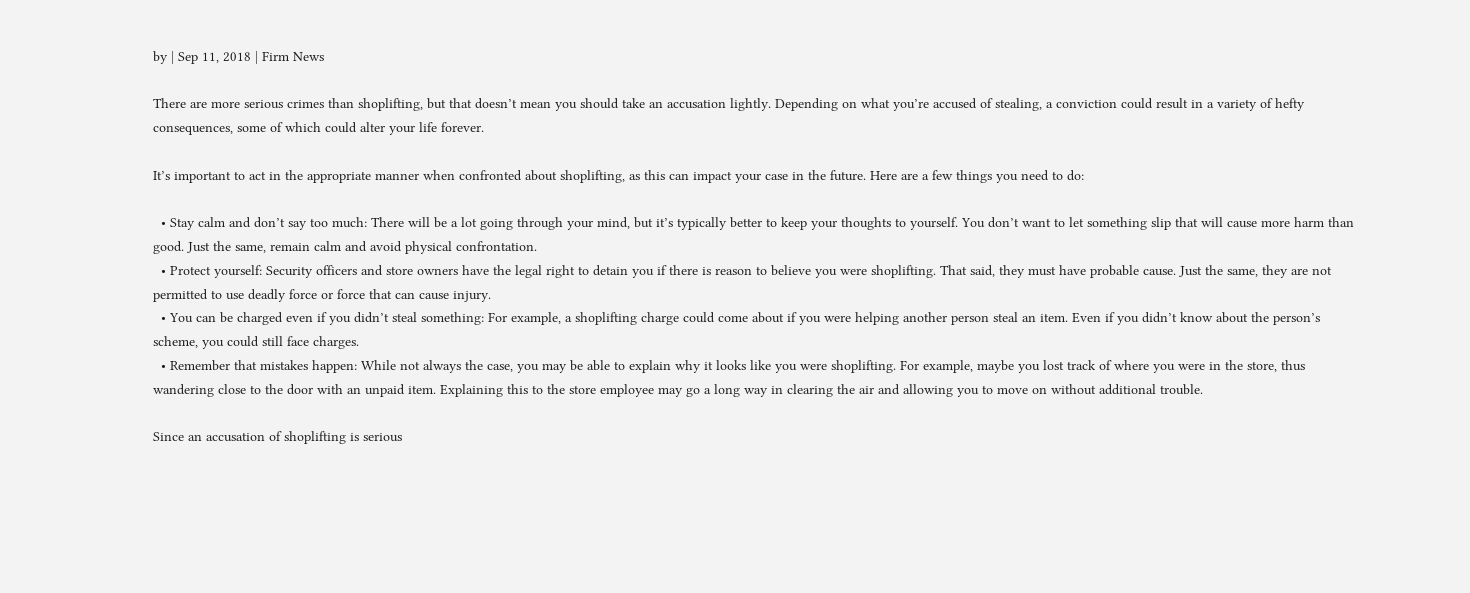by | Sep 11, 2018 | Firm News

There are more serious crimes than shoplifting, but that doesn’t mean you should take an accusation lightly. Depending on what you’re accused of stealing, a conviction could result in a variety of hefty consequences, some of which could alter your life forever.

It’s important to act in the appropriate manner when confronted about shoplifting, as this can impact your case in the future. Here are a few things you need to do:

  • Stay calm and don’t say too much: There will be a lot going through your mind, but it’s typically better to keep your thoughts to yourself. You don’t want to let something slip that will cause more harm than good. Just the same, remain calm and avoid physical confrontation.
  • Protect yourself: Security officers and store owners have the legal right to detain you if there is reason to believe you were shoplifting. That said, they must have probable cause. Just the same, they are not permitted to use deadly force or force that can cause injury.
  • You can be charged even if you didn’t steal something: For example, a shoplifting charge could come about if you were helping another person steal an item. Even if you didn’t know about the person’s scheme, you could still face charges.
  • Remember that mistakes happen: While not always the case, you may be able to explain why it looks like you were shoplifting. For example, maybe you lost track of where you were in the store, thus wandering close to the door with an unpaid item. Explaining this to the store employee may go a long way in clearing the air and allowing you to move on without additional trouble.

Since an accusation of shoplifting is serious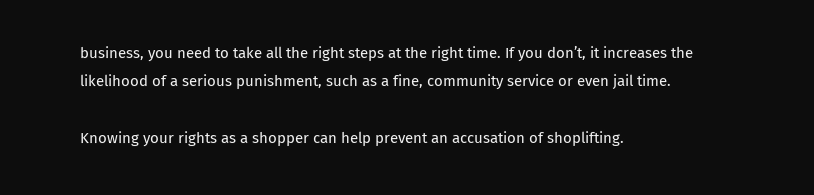business, you need to take all the right steps at the right time. If you don’t, it increases the likelihood of a serious punishment, such as a fine, community service or even jail time.

Knowing your rights as a shopper can help prevent an accusation of shoplifting.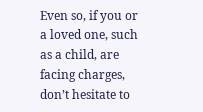Even so, if you or a loved one, such as a child, are facing charges, don’t hesitate to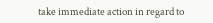take immediate action in regard to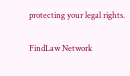protecting your legal rights.


FindLaw Network